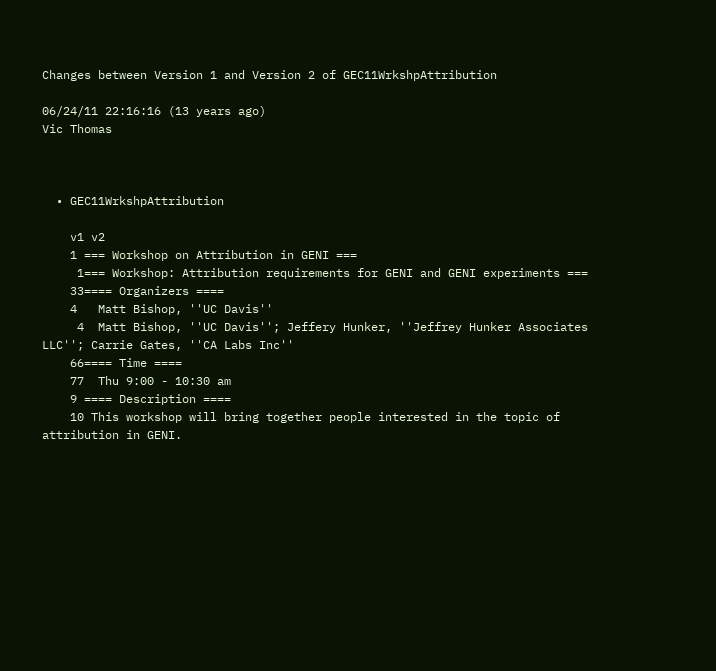Changes between Version 1 and Version 2 of GEC11WrkshpAttribution

06/24/11 22:16:16 (13 years ago)
Vic Thomas



  • GEC11WrkshpAttribution

    v1 v2
    1 === Workshop on Attribution in GENI ===
     1=== Workshop: Attribution requirements for GENI and GENI experiments ===
    33==== Organizers ====
    4   Matt Bishop, ''UC Davis''
     4  Matt Bishop, ''UC Davis''; Jeffery Hunker, ''Jeffrey Hunker Associates LLC''; Carrie Gates, ''CA Labs Inc''
    66==== Time ====
    77  Thu 9:00 - 10:30 am
    9 ==== Description ====
    10 This workshop will bring together people interested in the topic of attribution in GENI.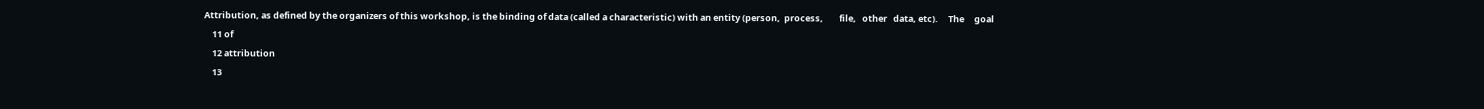Attribution, as defined by the organizers of this workshop, is the binding of data (called a characteristic) with an entity (person,  process,        file,   other   data, etc).     The     goal
    11 of
    12 attribution
    13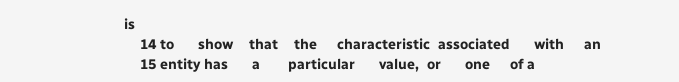is
    14 to      show    that    the     characteristic  associated      with     an
    15 entity has      a       particular      value,  or      one     of a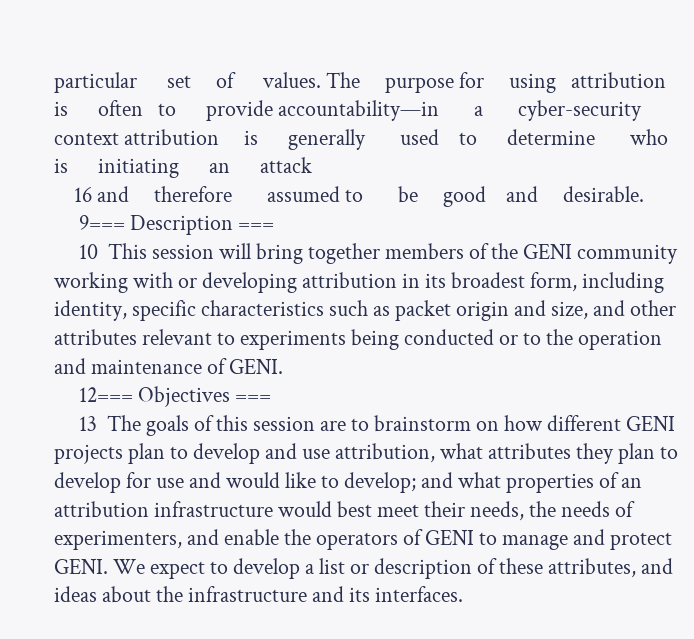particular      set     of      values. The     purpose for     using   attribution     is      often   to      provide accountability—in       a       cyber-security  context attribution     is      generally       used    to      determine       who     is      initiating      an      attack
    16 and     therefore       assumed to       be     good    and     desirable.
     9=== Description ===
     10  This session will bring together members of the GENI community working with or developing attribution in its broadest form, including identity, specific characteristics such as packet origin and size, and other attributes relevant to experiments being conducted or to the operation and maintenance of GENI.
     12=== Objectives ===
     13  The goals of this session are to brainstorm on how different GENI projects plan to develop and use attribution, what attributes they plan to develop for use and would like to develop; and what properties of an attribution infrastructure would best meet their needs, the needs of experimenters, and enable the operators of GENI to manage and protect GENI. We expect to develop a list or description of these attributes, and ideas about the infrastructure and its interfaces.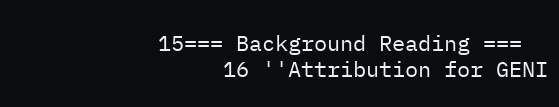15=== Background Reading ===
     16 ''Attribution for GENI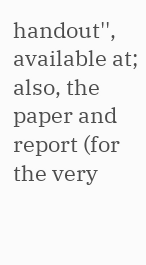handout'', available at; also, the paper and report (for the very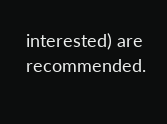interested) are recommended.